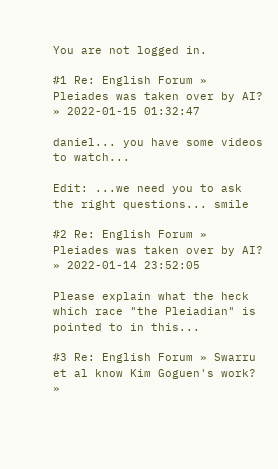You are not logged in.

#1 Re: English Forum » Pleiades was taken over by AI? » 2022-01-15 01:32:47

daniel... you have some videos to watch...

Edit: ...we need you to ask the right questions... smile

#2 Re: English Forum » Pleiades was taken over by AI? » 2022-01-14 23:52:05

Please explain what the heck which race "the Pleiadian" is pointed to in this...

#3 Re: English Forum » Swarru et al know Kim Goguen's work? »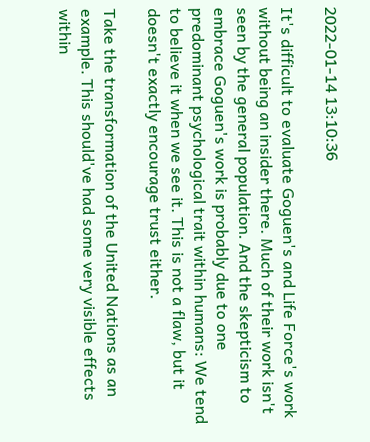2022-01-14 13:10:36

It's difficult to evaluate Goguen's and Life Force's work without being an insider there. Much of their work isn't seen by the general population. And the skepticism to embrace Goguen's work is probably due to one predominant psychological trait within humans: We tend to believe it when we see it. This is not a flaw, but it doesn't exactly encourage trust either.

Take the transformation of the United Nations as an example. This should've had some very visible effects within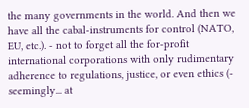the many governments in the world. And then we have all the cabal-instruments for control (NATO, EU, etc.). - not to forget all the for-profit international corporations with only rudimentary adherence to regulations, justice, or even ethics (- seemingly... at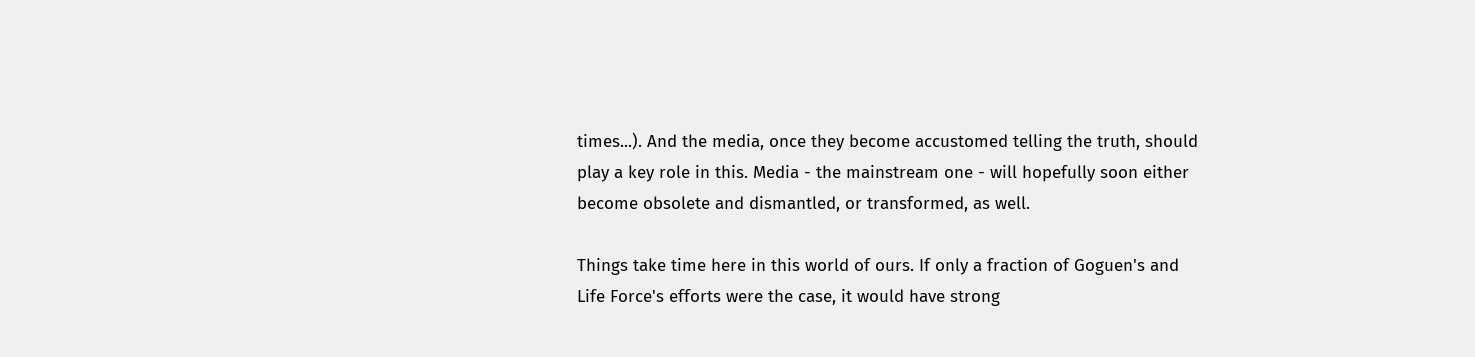times...). And the media, once they become accustomed telling the truth, should play a key role in this. Media - the mainstream one - will hopefully soon either become obsolete and dismantled, or transformed, as well.

Things take time here in this world of ours. If only a fraction of Goguen's and Life Force's efforts were the case, it would have strong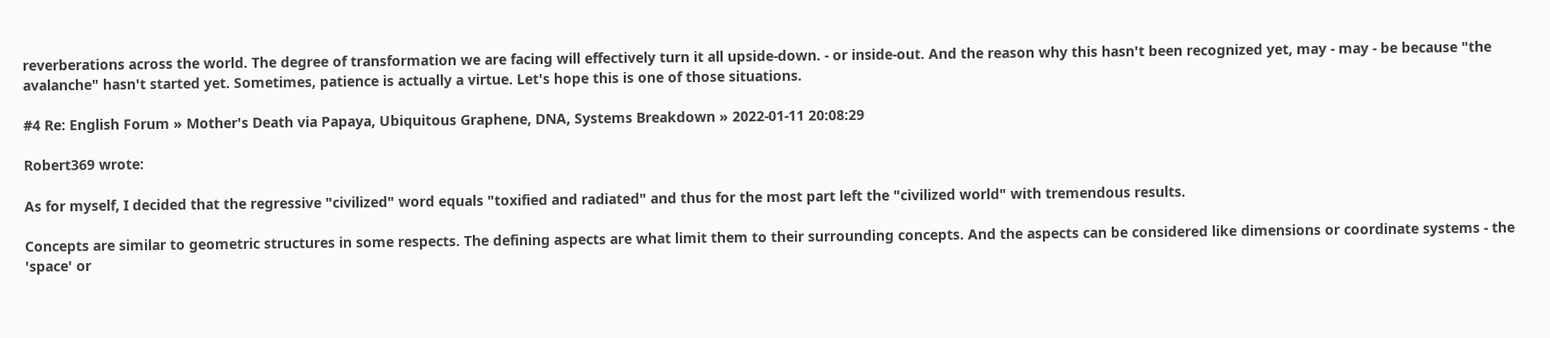reverberations across the world. The degree of transformation we are facing will effectively turn it all upside-down. - or inside-out. And the reason why this hasn't been recognized yet, may - may - be because "the avalanche" hasn't started yet. Sometimes, patience is actually a virtue. Let's hope this is one of those situations.

#4 Re: English Forum » Mother's Death via Papaya, Ubiquitous Graphene, DNA, Systems Breakdown » 2022-01-11 20:08:29

Robert369 wrote:

As for myself, I decided that the regressive "civilized" word equals "toxified and radiated" and thus for the most part left the "civilized world" with tremendous results.

Concepts are similar to geometric structures in some respects. The defining aspects are what limit them to their surrounding concepts. And the aspects can be considered like dimensions or coordinate systems - the 'space' or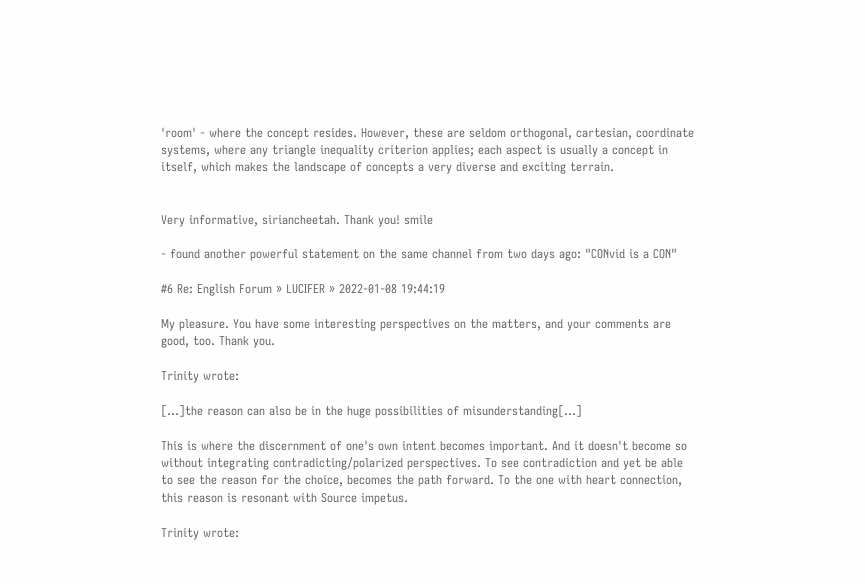'room' - where the concept resides. However, these are seldom orthogonal, cartesian, coordinate systems, where any triangle inequality criterion applies; each aspect is usually a concept in itself, which makes the landscape of concepts a very diverse and exciting terrain.


Very informative, siriancheetah. Thank you! smile

- found another powerful statement on the same channel from two days ago: "CONvid is a CON"

#6 Re: English Forum » LUCIFER » 2022-01-08 19:44:19

My pleasure. You have some interesting perspectives on the matters, and your comments are good, too. Thank you.

Trinity wrote:

[...]the reason can also be in the huge possibilities of misunderstanding[...]

This is where the discernment of one's own intent becomes important. And it doesn't become so without integrating contradicting/polarized perspectives. To see contradiction and yet be able to see the reason for the choice, becomes the path forward. To the one with heart connection, this reason is resonant with Source impetus.

Trinity wrote: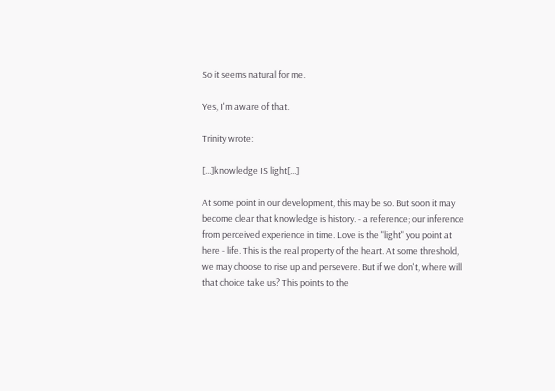So it seems natural for me.

Yes, I'm aware of that.

Trinity wrote:

[...]knowledge IS light[...]

At some point in our development, this may be so. But soon it may become clear that knowledge is history. - a reference; our inference from perceived experience in time. Love is the "light" you point at here - life. This is the real property of the heart. At some threshold, we may choose to rise up and persevere. But if we don't, where will that choice take us? This points to the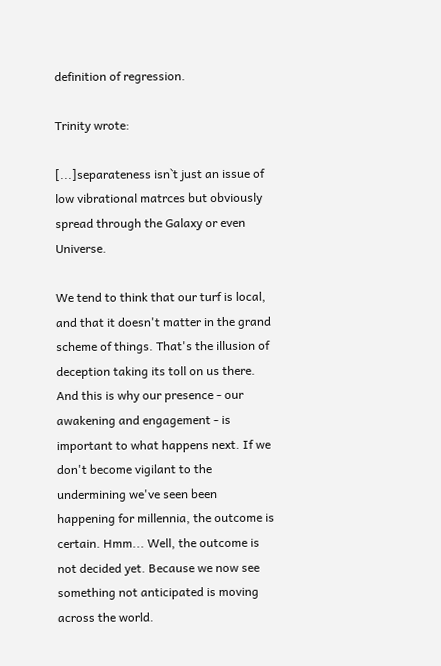definition of regression.

Trinity wrote:

[...]separateness isn`t just an issue of low vibrational matrces but obviously spread through the Galaxy or even Universe.

We tend to think that our turf is local, and that it doesn't matter in the grand scheme of things. That's the illusion of deception taking its toll on us there. And this is why our presence - our awakening and engagement - is important to what happens next. If we don't become vigilant to the undermining we've seen been happening for millennia, the outcome is certain. Hmm... Well, the outcome is not decided yet. Because we now see something not anticipated is moving across the world.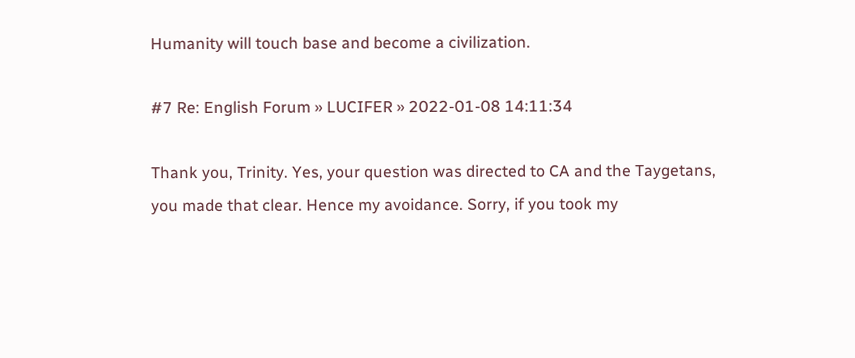Humanity will touch base and become a civilization.

#7 Re: English Forum » LUCIFER » 2022-01-08 14:11:34

Thank you, Trinity. Yes, your question was directed to CA and the Taygetans, you made that clear. Hence my avoidance. Sorry, if you took my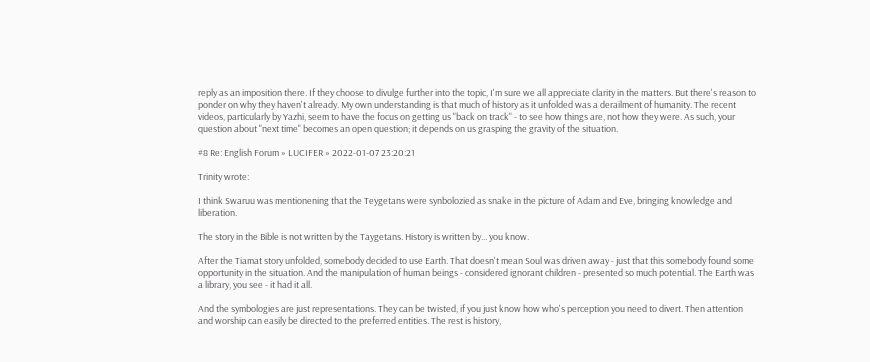reply as an imposition there. If they choose to divulge further into the topic, I'm sure we all appreciate clarity in the matters. But there's reason to ponder on why they haven't already. My own understanding is that much of history as it unfolded was a derailment of humanity. The recent videos, particularly by Yazhi, seem to have the focus on getting us "back on track" - to see how things are, not how they were. As such, your question about "next time" becomes an open question; it depends on us grasping the gravity of the situation.

#8 Re: English Forum » LUCIFER » 2022-01-07 23:20:21

Trinity wrote:

I think Swaruu was mentionening that the Teygetans were synbolozied as snake in the picture of Adam and Eve, bringing knowledge and liberation.

The story in the Bible is not written by the Taygetans. History is written by... you know.

After the Tiamat story unfolded, somebody decided to use Earth. That doesn't mean Soul was driven away - just that this somebody found some opportunity in the situation. And the manipulation of human beings - considered ignorant children - presented so much potential. The Earth was a library, you see - it had it all.

And the symbologies are just representations. They can be twisted, if you just know how who's perception you need to divert. Then attention and worship can easily be directed to the preferred entities. The rest is history,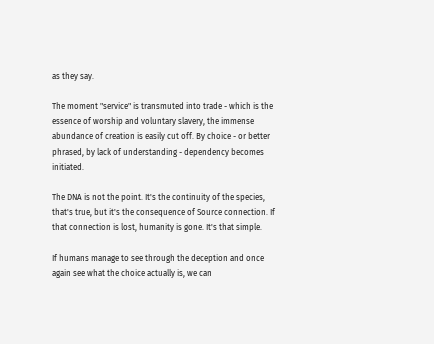as they say.

The moment "service" is transmuted into trade - which is the essence of worship and voluntary slavery, the immense abundance of creation is easily cut off. By choice - or better phrased, by lack of understanding - dependency becomes initiated.

The DNA is not the point. It's the continuity of the species, that's true, but it's the consequence of Source connection. If that connection is lost, humanity is gone. It's that simple.

If humans manage to see through the deception and once again see what the choice actually is, we can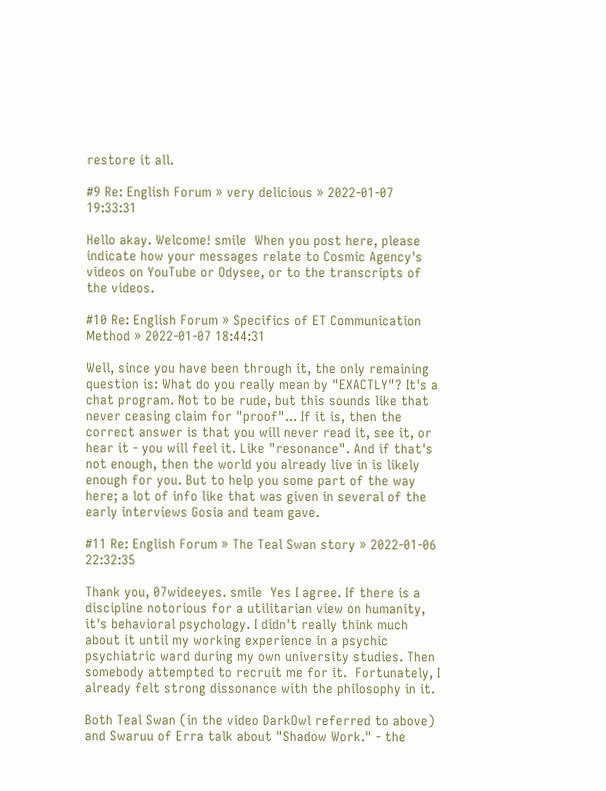restore it all.

#9 Re: English Forum » very delicious » 2022-01-07 19:33:31

Hello akay. Welcome! smile  When you post here, please indicate how your messages relate to Cosmic Agency's videos on YouTube or Odysee, or to the transcripts of the videos.

#10 Re: English Forum » Specifics of ET Communication Method » 2022-01-07 18:44:31

Well, since you have been through it, the only remaining question is: What do you really mean by "EXACTLY"? It's a chat program. Not to be rude, but this sounds like that never ceasing claim for "proof"... If it is, then the correct answer is that you will never read it, see it, or hear it - you will feel it. Like "resonance". And if that's not enough, then the world you already live in is likely enough for you. But to help you some part of the way here; a lot of info like that was given in several of the early interviews Gosia and team gave.

#11 Re: English Forum » The Teal Swan story » 2022-01-06 22:32:35

Thank you, 07wideeyes. smile  Yes I agree. If there is a discipline notorious for a utilitarian view on humanity, it's behavioral psychology. I didn't really think much about it until my working experience in a psychic psychiatric ward during my own university studies. Then somebody attempted to recruit me for it.  Fortunately, I already felt strong dissonance with the philosophy in it.

Both Teal Swan (in the video DarkOwl referred to above) and Swaruu of Erra talk about "Shadow Work." - the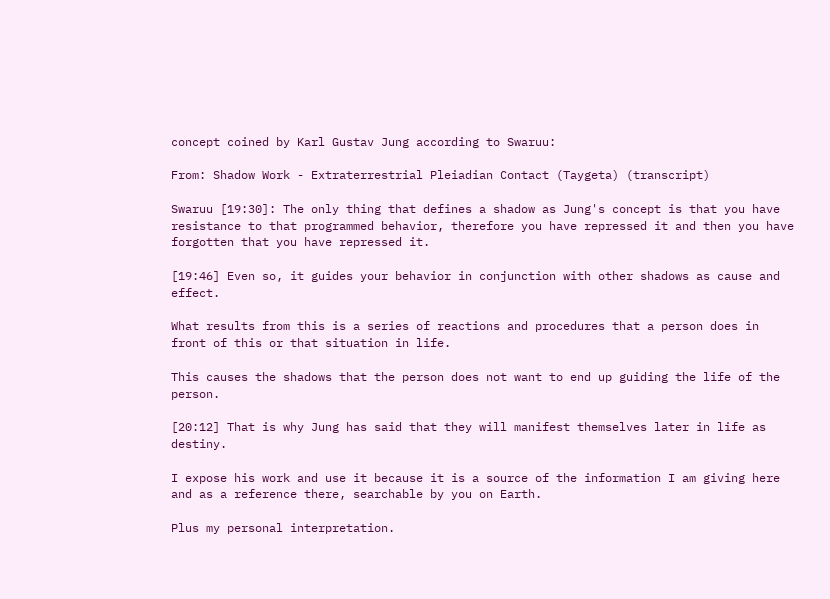concept coined by Karl Gustav Jung according to Swaruu:

From: Shadow Work - Extraterrestrial Pleiadian Contact (Taygeta) (transcript)

Swaruu [19:30]: The only thing that defines a shadow as Jung's concept is that you have resistance to that programmed behavior, therefore you have repressed it and then you have forgotten that you have repressed it.

[19:46] Even so, it guides your behavior in conjunction with other shadows as cause and effect.

What results from this is a series of reactions and procedures that a person does in front of this or that situation in life.

This causes the shadows that the person does not want to end up guiding the life of the person.

[20:12] That is why Jung has said that they will manifest themselves later in life as destiny.

I expose his work and use it because it is a source of the information I am giving here and as a reference there, searchable by you on Earth.

Plus my personal interpretation.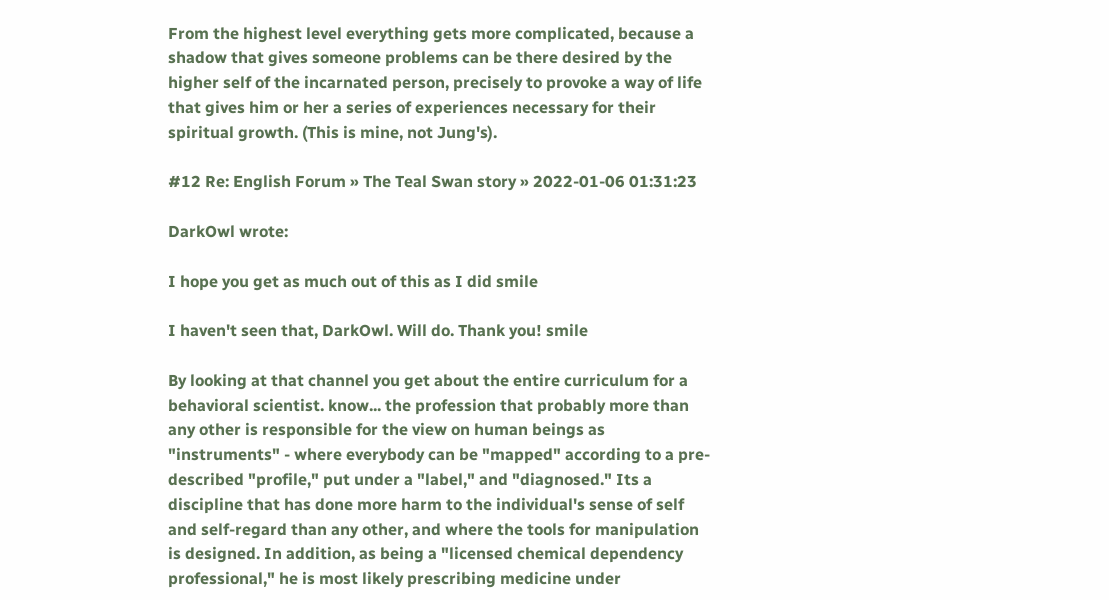From the highest level everything gets more complicated, because a shadow that gives someone problems can be there desired by the higher self of the incarnated person, precisely to provoke a way of life that gives him or her a series of experiences necessary for their spiritual growth. (This is mine, not Jung's).

#12 Re: English Forum » The Teal Swan story » 2022-01-06 01:31:23

DarkOwl wrote:

I hope you get as much out of this as I did smile

I haven't seen that, DarkOwl. Will do. Thank you! smile

By looking at that channel you get about the entire curriculum for a behavioral scientist. know... the profession that probably more than any other is responsible for the view on human beings as "instruments" - where everybody can be "mapped" according to a pre-described "profile," put under a "label," and "diagnosed." Its a discipline that has done more harm to the individual's sense of self and self-regard than any other, and where the tools for manipulation is designed. In addition, as being a "licensed chemical dependency professional," he is most likely prescribing medicine under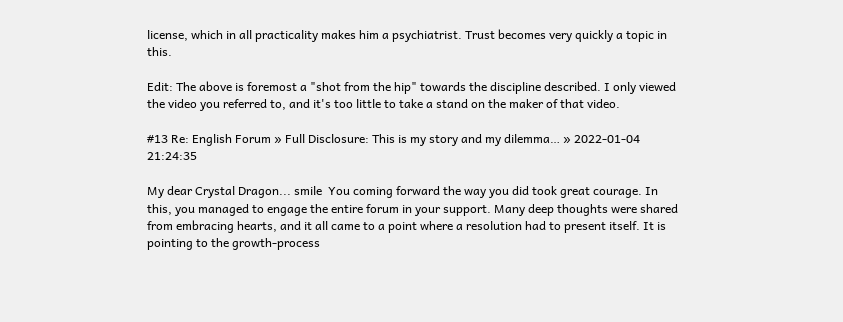license, which in all practicality makes him a psychiatrist. Trust becomes very quickly a topic in this.

Edit: The above is foremost a "shot from the hip" towards the discipline described. I only viewed the video you referred to, and it's too little to take a stand on the maker of that video.

#13 Re: English Forum » Full Disclosure: This is my story and my dilemma… » 2022-01-04 21:24:35

My dear Crystal Dragon... smile  You coming forward the way you did took great courage. In this, you managed to engage the entire forum in your support. Many deep thoughts were shared from embracing hearts, and it all came to a point where a resolution had to present itself. It is pointing to the growth-process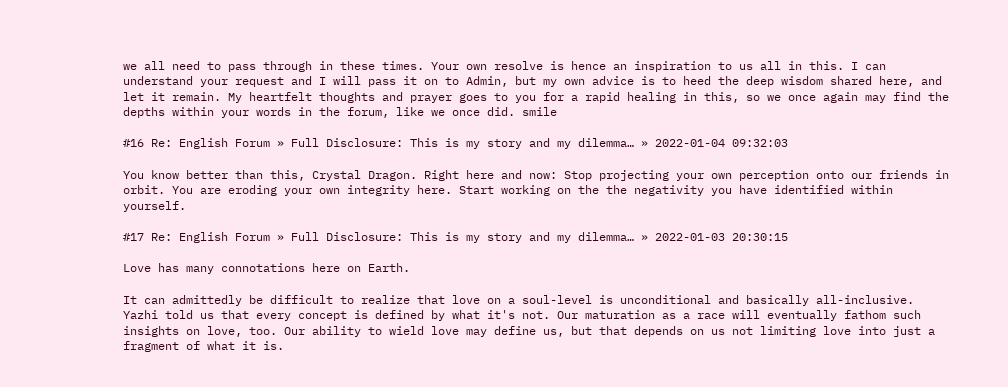we all need to pass through in these times. Your own resolve is hence an inspiration to us all in this. I can understand your request and I will pass it on to Admin, but my own advice is to heed the deep wisdom shared here, and let it remain. My heartfelt thoughts and prayer goes to you for a rapid healing in this, so we once again may find the depths within your words in the forum, like we once did. smile

#16 Re: English Forum » Full Disclosure: This is my story and my dilemma… » 2022-01-04 09:32:03

You know better than this, Crystal Dragon. Right here and now: Stop projecting your own perception onto our friends in orbit. You are eroding your own integrity here. Start working on the the negativity you have identified within yourself.

#17 Re: English Forum » Full Disclosure: This is my story and my dilemma… » 2022-01-03 20:30:15

Love has many connotations here on Earth.

It can admittedly be difficult to realize that love on a soul-level is unconditional and basically all-inclusive. Yazhi told us that every concept is defined by what it's not. Our maturation as a race will eventually fathom such insights on love, too. Our ability to wield love may define us, but that depends on us not limiting love into just a fragment of what it is.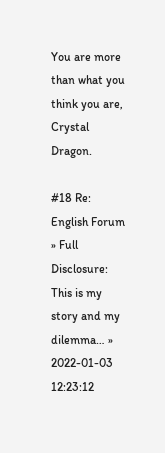You are more than what you think you are, Crystal Dragon.

#18 Re: English Forum » Full Disclosure: This is my story and my dilemma… » 2022-01-03 12:23:12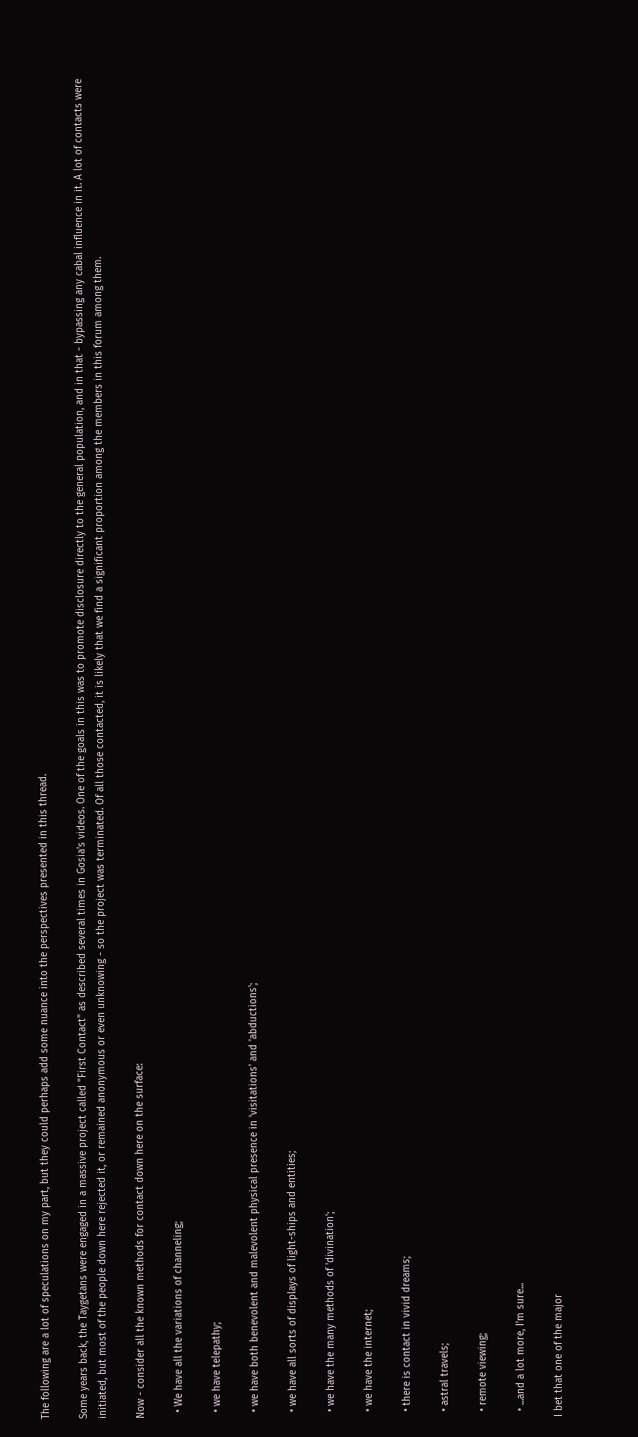The following are a lot of speculations on my part, but they could perhaps add some nuance into the perspectives presented in this thread.

Some years back, the Taygetans were engaged in a massive project called "First Contact" as described several times in Gosia's videos. One of the goals in this was to promote disclosure directly to the general population, and in that - bypassing any cabal influence in it. A lot of contacts were initiated, but most of the people down here rejected it, or remained anonymous or even unknowing - so the project was terminated. Of all those contacted, it is likely that we find a significant proportion among the members in this forum among them.

Now - consider all the known methods for contact down here on the surface:

  • We have all the variations of channeling;

  • we have telepathy;

  • we have both benevolent and malevolent physical presence in 'visitations' and 'abductions';

  • we have all sorts of displays of light-ships and entities;

  • we have the many methods of 'divination';

  • we have the internet;

  • there is contact in vivid dreams;

  • astral travels;

  • remote viewing;

  • ...and a lot more, I'm sure...

I bet that one of the major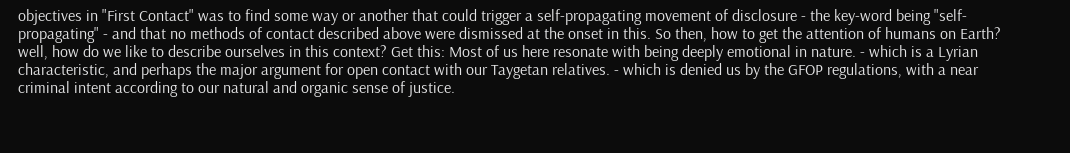objectives in "First Contact" was to find some way or another that could trigger a self-propagating movement of disclosure - the key-word being "self-propagating" - and that no methods of contact described above were dismissed at the onset in this. So then, how to get the attention of humans on Earth? well, how do we like to describe ourselves in this context? Get this: Most of us here resonate with being deeply emotional in nature. - which is a Lyrian characteristic, and perhaps the major argument for open contact with our Taygetan relatives. - which is denied us by the GFOP regulations, with a near criminal intent according to our natural and organic sense of justice.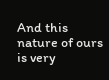And this nature of ours is very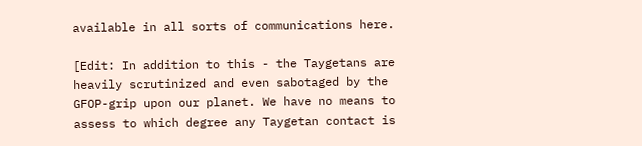available in all sorts of communications here.

[Edit: In addition to this - the Taygetans are heavily scrutinized and even sabotaged by the GFOP-grip upon our planet. We have no means to assess to which degree any Taygetan contact is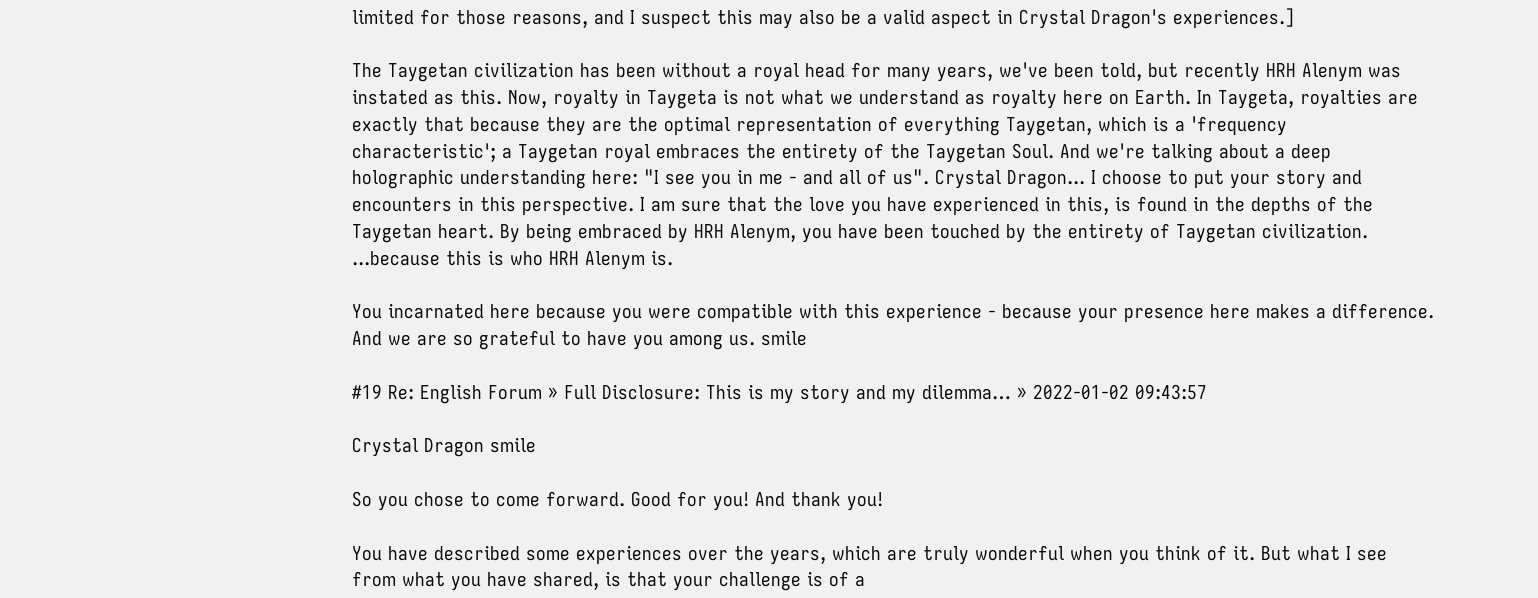limited for those reasons, and I suspect this may also be a valid aspect in Crystal Dragon's experiences.]

The Taygetan civilization has been without a royal head for many years, we've been told, but recently HRH Alenym was instated as this. Now, royalty in Taygeta is not what we understand as royalty here on Earth. In Taygeta, royalties are exactly that because they are the optimal representation of everything Taygetan, which is a 'frequency characteristic'; a Taygetan royal embraces the entirety of the Taygetan Soul. And we're talking about a deep holographic understanding here: "I see you in me - and all of us". Crystal Dragon... I choose to put your story and encounters in this perspective. I am sure that the love you have experienced in this, is found in the depths of the Taygetan heart. By being embraced by HRH Alenym, you have been touched by the entirety of Taygetan civilization. ...because this is who HRH Alenym is.

You incarnated here because you were compatible with this experience - because your presence here makes a difference. And we are so grateful to have you among us. smile

#19 Re: English Forum » Full Disclosure: This is my story and my dilemma… » 2022-01-02 09:43:57

Crystal Dragon smile

So you chose to come forward. Good for you! And thank you!

You have described some experiences over the years, which are truly wonderful when you think of it. But what I see from what you have shared, is that your challenge is of a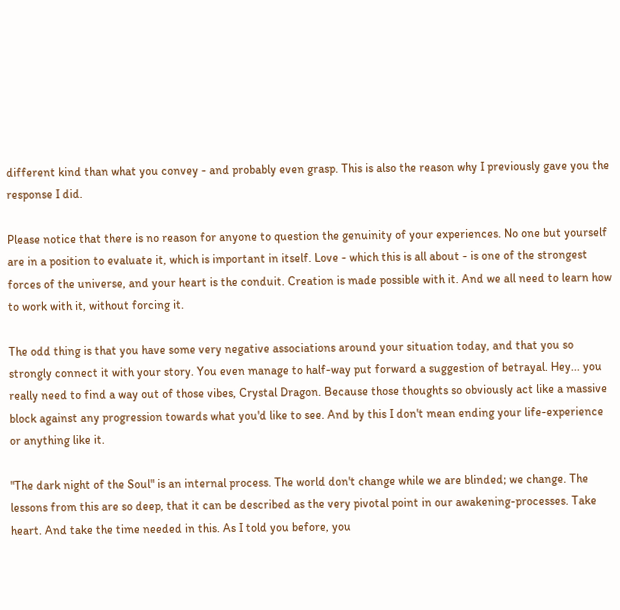different kind than what you convey - and probably even grasp. This is also the reason why I previously gave you the response I did.

Please notice that there is no reason for anyone to question the genuinity of your experiences. No one but yourself are in a position to evaluate it, which is important in itself. Love - which this is all about - is one of the strongest forces of the universe, and your heart is the conduit. Creation is made possible with it. And we all need to learn how to work with it, without forcing it.

The odd thing is that you have some very negative associations around your situation today, and that you so strongly connect it with your story. You even manage to half-way put forward a suggestion of betrayal. Hey... you really need to find a way out of those vibes, Crystal Dragon. Because those thoughts so obviously act like a massive block against any progression towards what you'd like to see. And by this I don't mean ending your life-experience or anything like it.

"The dark night of the Soul" is an internal process. The world don't change while we are blinded; we change. The lessons from this are so deep, that it can be described as the very pivotal point in our awakening-processes. Take heart. And take the time needed in this. As I told you before, you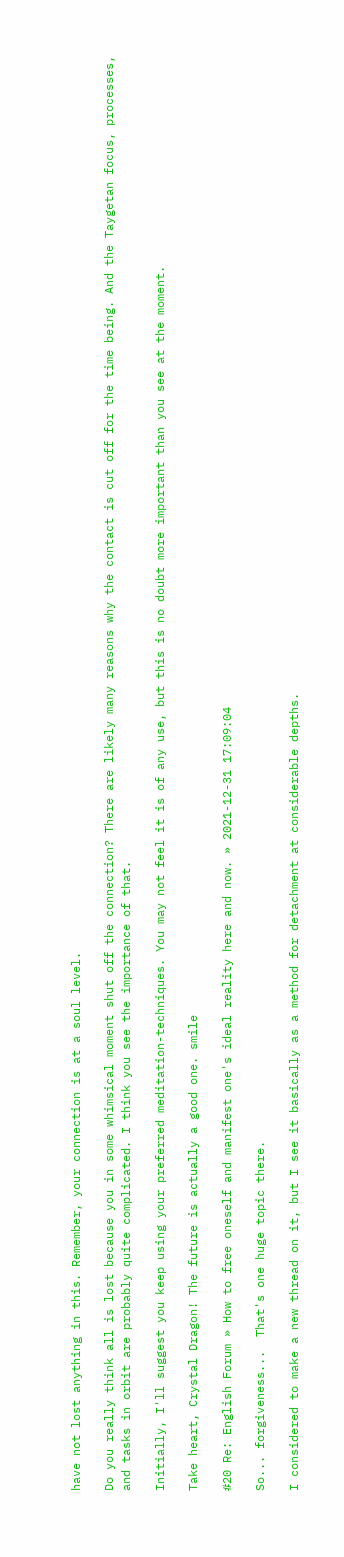have not lost anything in this. Remember, your connection is at a soul level.

Do you really think all is lost because you in some whimsical moment shut off the connection? There are likely many reasons why the contact is cut off for the time being. And the Taygetan focus, processes, and tasks in orbit are probably quite complicated. I think you see the importance of that.

Initially, I'll suggest you keep using your preferred meditation-techniques. You may not feel it is of any use, but this is no doubt more important than you see at the moment.

Take heart, Crystal Dragon! The future is actually a good one. smile

#20 Re: English Forum » How to free oneself and manifest one's ideal reality here and now. » 2021-12-31 17:09:04

So... forgiveness...  That's one huge topic there.

I considered to make a new thread on it, but I see it basically as a method for detachment at considerable depths.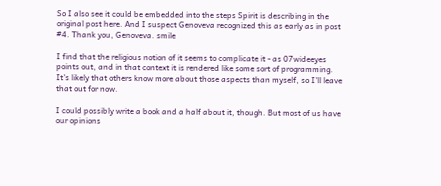So I also see it could be embedded into the steps Spirit is describing in the original post here. And I suspect Genoveva recognized this as early as in post #4. Thank you, Genoveva. smile

I find that the religious notion of it seems to complicate it - as 07wideeyes points out, and in that context it is rendered like some sort of programming. It's likely that others know more about those aspects than myself, so I'll leave that out for now.

I could possibly write a book and a half about it, though. But most of us have our opinions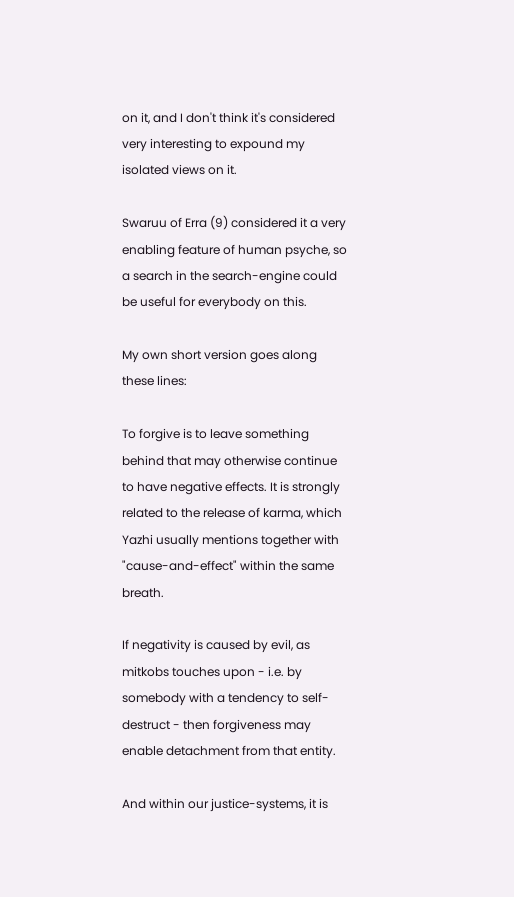on it, and I don't think it's considered very interesting to expound my isolated views on it.

Swaruu of Erra (9) considered it a very enabling feature of human psyche, so a search in the search-engine could be useful for everybody on this.

My own short version goes along these lines:

To forgive is to leave something behind that may otherwise continue to have negative effects. It is strongly related to the release of karma, which Yazhi usually mentions together with "cause-and-effect" within the same breath.

If negativity is caused by evil, as mitkobs touches upon - i.e. by somebody with a tendency to self-destruct - then forgiveness may enable detachment from that entity.

And within our justice-systems, it is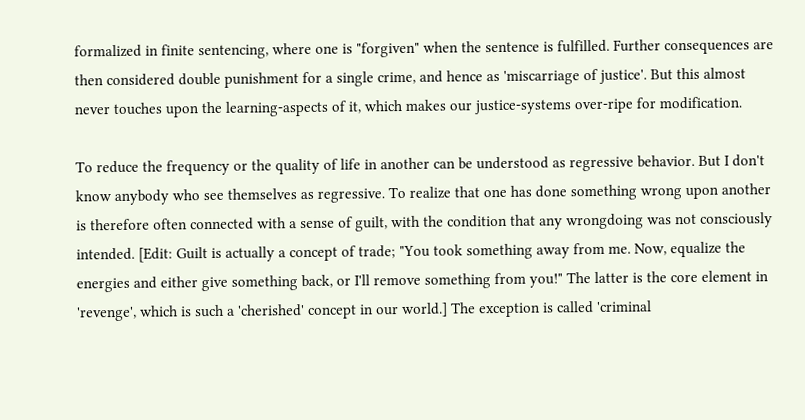formalized in finite sentencing, where one is "forgiven" when the sentence is fulfilled. Further consequences are then considered double punishment for a single crime, and hence as 'miscarriage of justice'. But this almost never touches upon the learning-aspects of it, which makes our justice-systems over-ripe for modification.

To reduce the frequency or the quality of life in another can be understood as regressive behavior. But I don't know anybody who see themselves as regressive. To realize that one has done something wrong upon another is therefore often connected with a sense of guilt, with the condition that any wrongdoing was not consciously intended. [Edit: Guilt is actually a concept of trade; "You took something away from me. Now, equalize the energies and either give something back, or I'll remove something from you!" The latter is the core element in 'revenge', which is such a 'cherished' concept in our world.] The exception is called 'criminal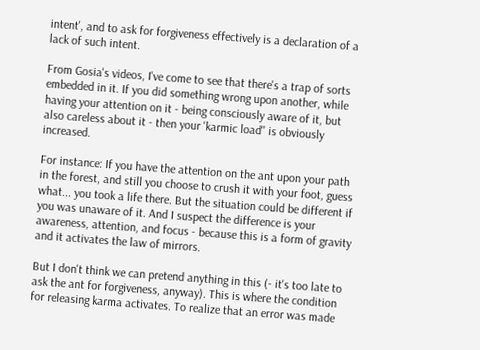intent', and to ask for forgiveness effectively is a declaration of a lack of such intent.

From Gosia's videos, I've come to see that there's a trap of sorts embedded in it. If you did something wrong upon another, while having your attention on it - being consciously aware of it, but also careless about it - then your 'karmic load'' is obviously increased.

For instance: If you have the attention on the ant upon your path in the forest, and still you choose to crush it with your foot, guess what... you took a life there. But the situation could be different if you was unaware of it. And I suspect the difference is your awareness, attention, and focus - because this is a form of gravity and it activates the law of mirrors.

But I don't think we can pretend anything in this (- it's too late to ask the ant for forgiveness, anyway). This is where the condition for releasing karma activates. To realize that an error was made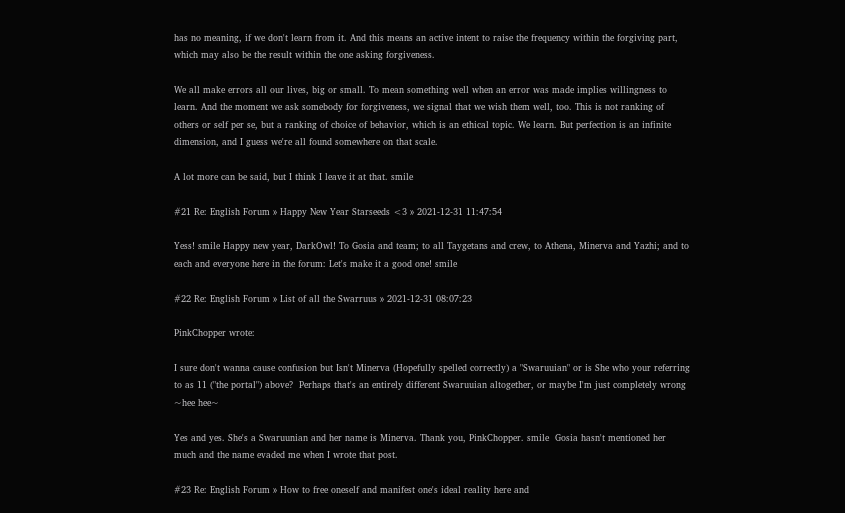has no meaning, if we don't learn from it. And this means an active intent to raise the frequency within the forgiving part, which may also be the result within the one asking forgiveness.

We all make errors all our lives, big or small. To mean something well when an error was made implies willingness to learn. And the moment we ask somebody for forgiveness, we signal that we wish them well, too. This is not ranking of others or self per se, but a ranking of choice of behavior, which is an ethical topic. We learn. But perfection is an infinite dimension, and I guess we're all found somewhere on that scale.

A lot more can be said, but I think I leave it at that. smile

#21 Re: English Forum » Happy New Year Starseeds <3 » 2021-12-31 11:47:54

Yess! smile Happy new year, DarkOwl! To Gosia and team; to all Taygetans and crew, to Athena, Minerva and Yazhi; and to each and everyone here in the forum: Let's make it a good one! smile

#22 Re: English Forum » List of all the Swarruus » 2021-12-31 08:07:23

PinkChopper wrote:

I sure don't wanna cause confusion but Isn't Minerva (Hopefully spelled correctly) a "Swaruuian" or is She who your referring to as 11 ("the portal") above?  Perhaps that's an entirely different Swaruuian altogether, or maybe I'm just completely wrong ~hee hee~

Yes and yes. She's a Swaruunian and her name is Minerva. Thank you, PinkChopper. smile  Gosia hasn't mentioned her much and the name evaded me when I wrote that post.

#23 Re: English Forum » How to free oneself and manifest one's ideal reality here and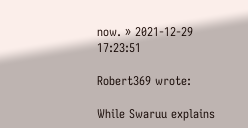now. » 2021-12-29 17:23:51

Robert369 wrote:

While Swaruu explains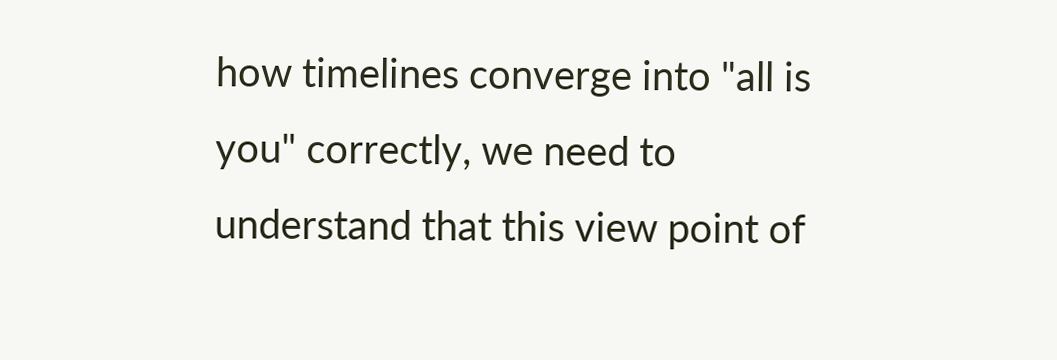how timelines converge into "all is you" correctly, we need to understand that this view point of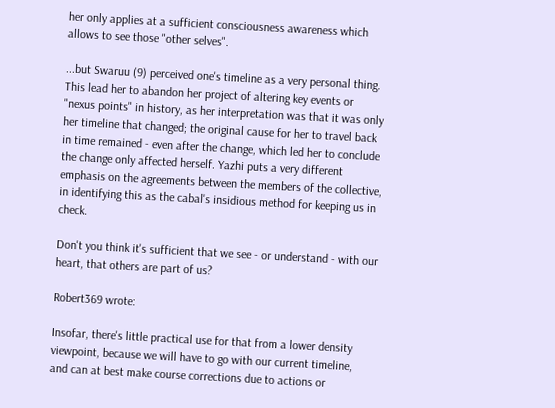her only applies at a sufficient consciousness awareness which allows to see those "other selves".

...but Swaruu (9) perceived one's timeline as a very personal thing. This lead her to abandon her project of altering key events or "nexus points" in history, as her interpretation was that it was only her timeline that changed; the original cause for her to travel back in time remained - even after the change, which led her to conclude the change only affected herself. Yazhi puts a very different emphasis on the agreements between the members of the collective, in identifying this as the cabal's insidious method for keeping us in check.

Don't you think it's sufficient that we see - or understand - with our heart, that others are part of us?

Robert369 wrote:

Insofar, there's little practical use for that from a lower density viewpoint, because we will have to go with our current timeline, and can at best make course corrections due to actions or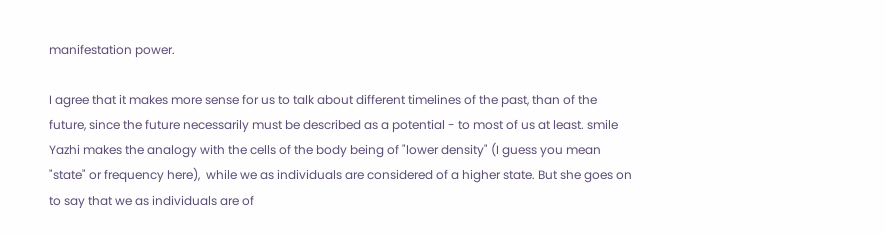manifestation power.

I agree that it makes more sense for us to talk about different timelines of the past, than of the future, since the future necessarily must be described as a potential - to most of us at least. smile Yazhi makes the analogy with the cells of the body being of "lower density" (I guess you mean "state" or frequency here),  while we as individuals are considered of a higher state. But she goes on to say that we as individuals are of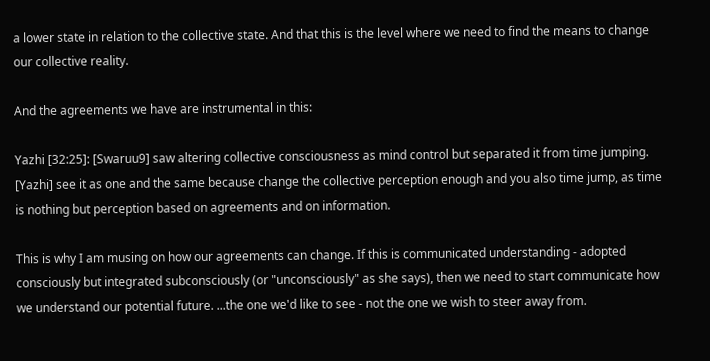a lower state in relation to the collective state. And that this is the level where we need to find the means to change our collective reality.

And the agreements we have are instrumental in this:

Yazhi [32:25]: [Swaruu9] saw altering collective consciousness as mind control but separated it from time jumping. [Yazhi] see it as one and the same because change the collective perception enough and you also time jump, as time is nothing but perception based on agreements and on information.

This is why I am musing on how our agreements can change. If this is communicated understanding - adopted consciously but integrated subconsciously (or "unconsciously" as she says), then we need to start communicate how we understand our potential future. ...the one we'd like to see - not the one we wish to steer away from.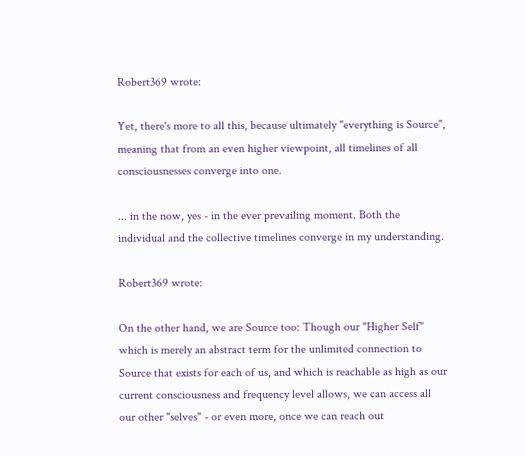Robert369 wrote:

Yet, there's more to all this, because ultimately "everything is Source", meaning that from an even higher viewpoint, all timelines of all consciousnesses converge into one.

... in the now, yes - in the ever prevailing moment. Both the individual and the collective timelines converge in my understanding.

Robert369 wrote:

On the other hand, we are Source too: Though our "Higher Self" which is merely an abstract term for the unlimited connection to Source that exists for each of us, and which is reachable as high as our current consciousness and frequency level allows, we can access all our other "selves" - or even more, once we can reach out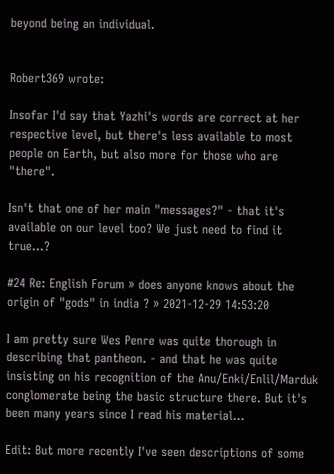beyond being an individual.


Robert369 wrote:

Insofar I'd say that Yazhi's words are correct at her respective level, but there's less available to most people on Earth, but also more for those who are "there".

Isn't that one of her main "messages?" - that it's available on our level too? We just need to find it true...?

#24 Re: English Forum » does anyone knows about the origin of "gods" in india ? » 2021-12-29 14:53:20

I am pretty sure Wes Penre was quite thorough in describing that pantheon. - and that he was quite insisting on his recognition of the Anu/Enki/Enlil/Marduk conglomerate being the basic structure there. But it's been many years since I read his material...

Edit: But more recently I've seen descriptions of some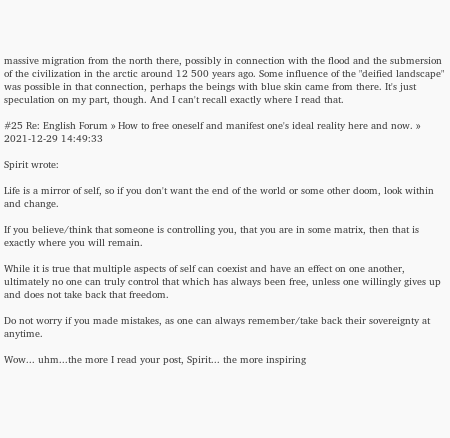massive migration from the north there, possibly in connection with the flood and the submersion of the civilization in the arctic around 12 500 years ago. Some influence of the "deified landscape" was possible in that connection, perhaps the beings with blue skin came from there. It's just speculation on my part, though. And I can't recall exactly where I read that.

#25 Re: English Forum » How to free oneself and manifest one's ideal reality here and now. » 2021-12-29 14:49:33

Spirit wrote:

Life is a mirror of self, so if you don't want the end of the world or some other doom, look within and change.

If you believe/think that someone is controlling you, that you are in some matrix, then that is exactly where you will remain.

While it is true that multiple aspects of self can coexist and have an effect on one another, ultimately no one can truly control that which has always been free, unless one willingly gives up and does not take back that freedom.

Do not worry if you made mistakes, as one can always remember/take back their sovereignty at anytime.

Wow... uhm...the more I read your post, Spirit... the more inspiring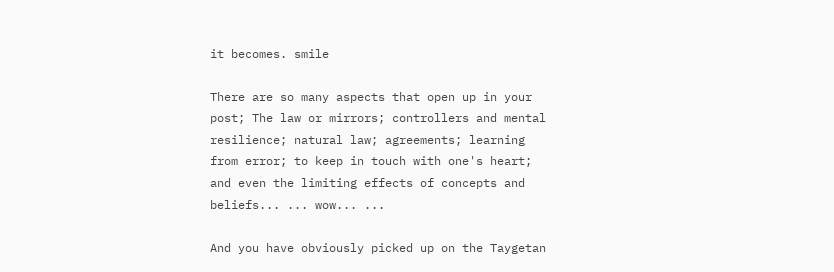it becomes. smile

There are so many aspects that open up in your post; The law or mirrors; controllers and mental resilience; natural law; agreements; learning from error; to keep in touch with one's heart; and even the limiting effects of concepts and beliefs... ... wow... ...

And you have obviously picked up on the Taygetan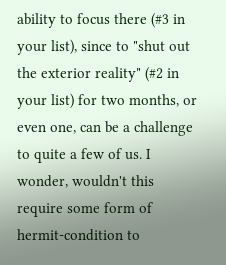ability to focus there (#3 in your list), since to "shut out the exterior reality" (#2 in your list) for two months, or even one, can be a challenge to quite a few of us. I wonder, wouldn't this require some form of hermit-condition to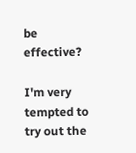be effective?

I'm very tempted to try out the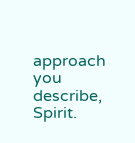approach you describe, Spirit.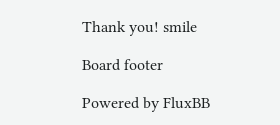Thank you! smile

Board footer

Powered by FluxBB